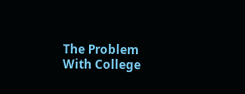The Problem With College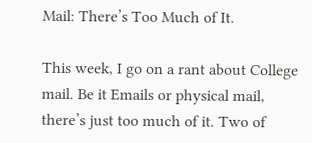Mail: There’s Too Much of It.

This week, I go on a rant about College mail. Be it Emails or physical mail, there’s just too much of it. Two of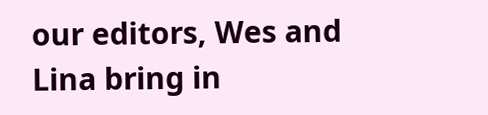our editors, Wes and Lina bring in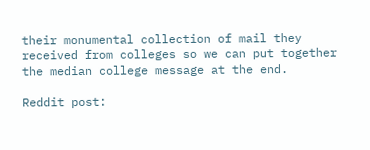their monumental collection of mail they received from colleges so we can put together the median college message at the end.

Reddit post: